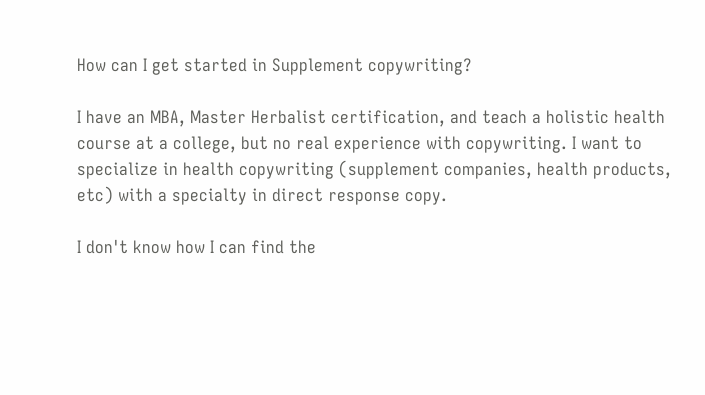How can I get started in Supplement copywriting?

I have an MBA, Master Herbalist certification, and teach a holistic health course at a college, but no real experience with copywriting. I want to specialize in health copywriting (supplement companies, health products, etc) with a specialty in direct response copy.

I don't know how I can find the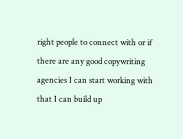right people to connect with or if there are any good copywriting agencies I can start working with that I can build up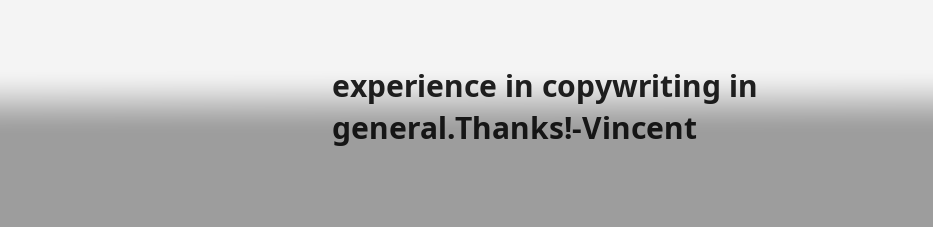experience in copywriting in general.Thanks!-Vincent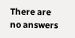There are no answers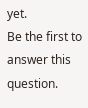yet.
Be the first to answer this question.